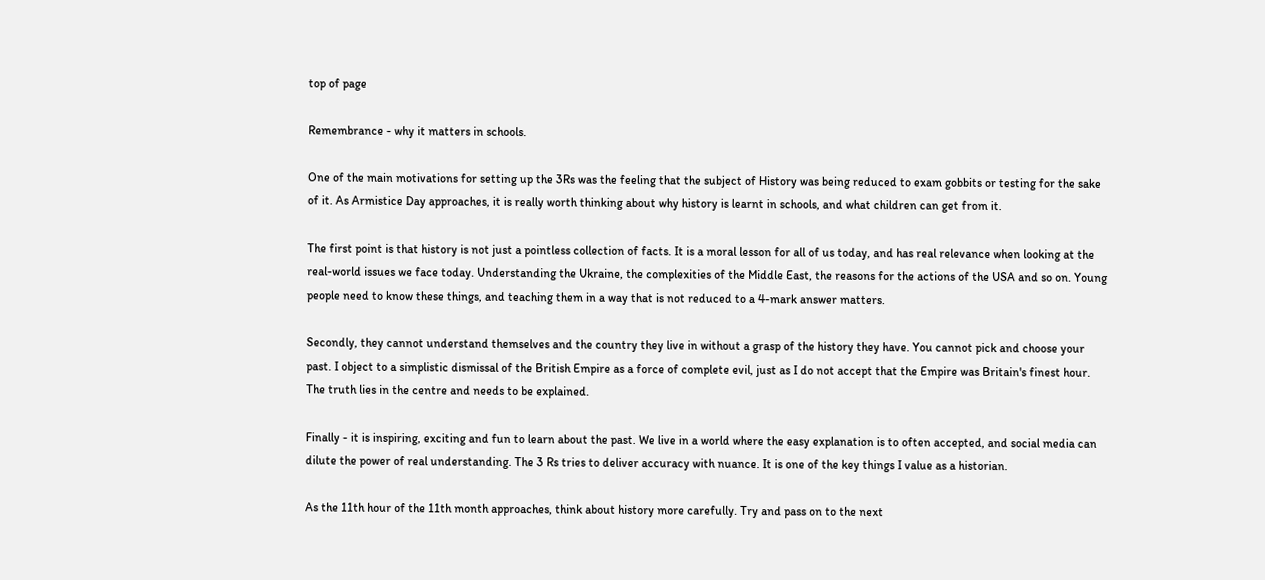top of page

Remembrance - why it matters in schools.

One of the main motivations for setting up the 3Rs was the feeling that the subject of History was being reduced to exam gobbits or testing for the sake of it. As Armistice Day approaches, it is really worth thinking about why history is learnt in schools, and what children can get from it.

The first point is that history is not just a pointless collection of facts. It is a moral lesson for all of us today, and has real relevance when looking at the real-world issues we face today. Understanding the Ukraine, the complexities of the Middle East, the reasons for the actions of the USA and so on. Young people need to know these things, and teaching them in a way that is not reduced to a 4-mark answer matters.

Secondly, they cannot understand themselves and the country they live in without a grasp of the history they have. You cannot pick and choose your past. I object to a simplistic dismissal of the British Empire as a force of complete evil, just as I do not accept that the Empire was Britain's finest hour. The truth lies in the centre and needs to be explained.

Finally - it is inspiring, exciting and fun to learn about the past. We live in a world where the easy explanation is to often accepted, and social media can dilute the power of real understanding. The 3 Rs tries to deliver accuracy with nuance. It is one of the key things I value as a historian.

As the 11th hour of the 11th month approaches, think about history more carefully. Try and pass on to the next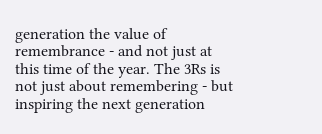generation the value of remembrance - and not just at this time of the year. The 3Rs is not just about remembering - but inspiring the next generation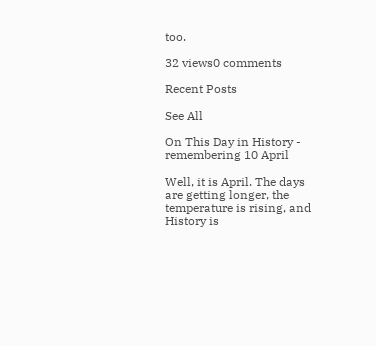too.

32 views0 comments

Recent Posts

See All

On This Day in History - remembering 10 April

Well, it is April. The days are getting longer, the temperature is rising, and History is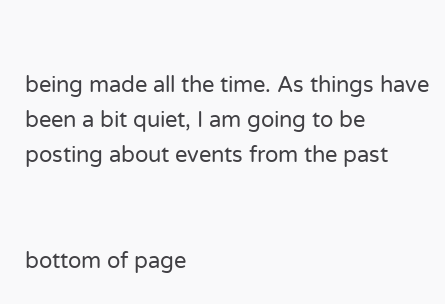being made all the time. As things have been a bit quiet, I am going to be posting about events from the past


bottom of page